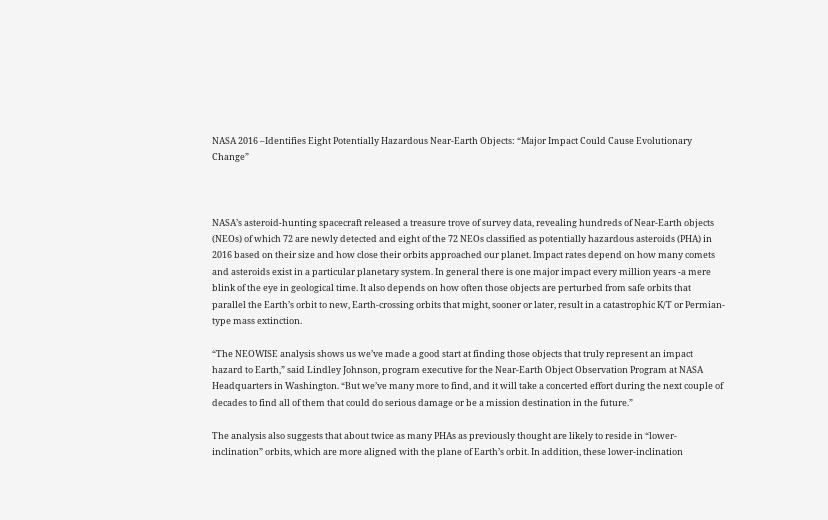NASA 2016 –Identifies Eight Potentially Hazardous Near-Earth Objects: “Major Impact Could Cause Evolutionary Change”



NASA’s asteroid-hunting spacecraft released a treasure trove of survey data, revealing hundreds of Near-Earth objects (NEOs) of which 72 are newly detected and eight of the 72 NEOs classified as potentially hazardous asteroids (PHA) in 2016 based on their size and how close their orbits approached our planet. Impact rates depend on how many comets and asteroids exist in a particular planetary system. In general there is one major impact every million years -a mere blink of the eye in geological time. It also depends on how often those objects are perturbed from safe orbits that parallel the Earth’s orbit to new, Earth-crossing orbits that might, sooner or later, result in a catastrophic K/T or Permian-type mass extinction.

“The NEOWISE analysis shows us we’ve made a good start at finding those objects that truly represent an impact hazard to Earth,” said Lindley Johnson, program executive for the Near-Earth Object Observation Program at NASA Headquarters in Washington. “But we’ve many more to find, and it will take a concerted effort during the next couple of decades to find all of them that could do serious damage or be a mission destination in the future.”

The analysis also suggests that about twice as many PHAs as previously thought are likely to reside in “lower-inclination” orbits, which are more aligned with the plane of Earth’s orbit. In addition, these lower-inclination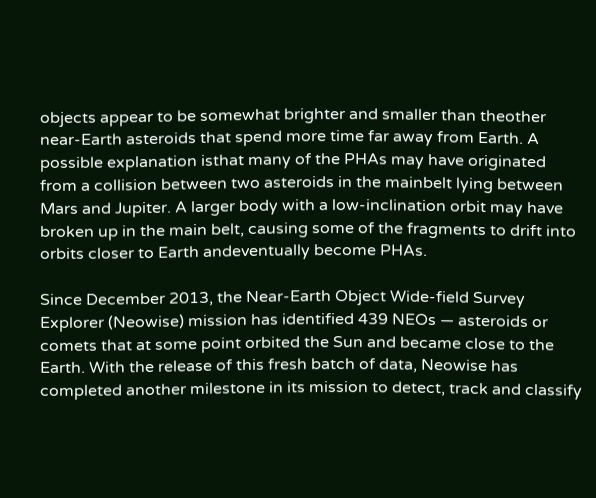objects appear to be somewhat brighter and smaller than theother near-Earth asteroids that spend more time far away from Earth. A possible explanation isthat many of the PHAs may have originated from a collision between two asteroids in the mainbelt lying between Mars and Jupiter. A larger body with a low-inclination orbit may have broken up in the main belt, causing some of the fragments to drift into orbits closer to Earth andeventually become PHAs.

Since December 2013, the Near-Earth Object Wide-field Survey Explorer (Neowise) mission has identified 439 NEOs — asteroids or comets that at some point orbited the Sun and became close to the Earth. With the release of this fresh batch of data, Neowise has completed another milestone in its mission to detect, track and classify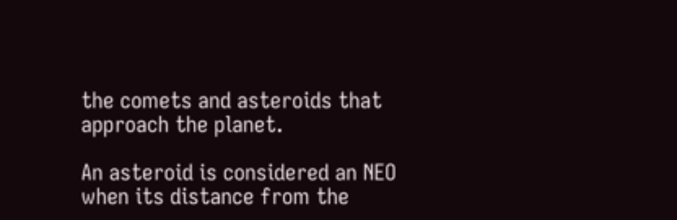the comets and asteroids that approach the planet.

An asteroid is considered an NEO when its distance from the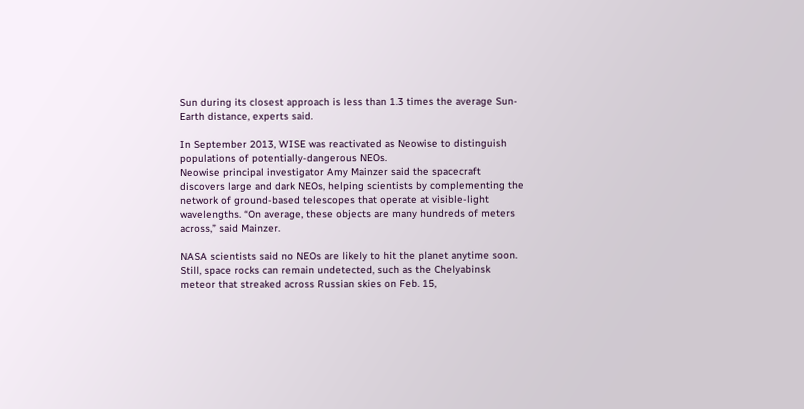Sun during its closest approach is less than 1.3 times the average Sun-Earth distance, experts said.

In September 2013, WISE was reactivated as Neowise to distinguish populations of potentially-dangerous NEOs.
Neowise principal investigator Amy Mainzer said the spacecraft discovers large and dark NEOs, helping scientists by complementing the network of ground-based telescopes that operate at visible-light wavelengths. “On average, these objects are many hundreds of meters across,” said Mainzer.

NASA scientists said no NEOs are likely to hit the planet anytime soon. Still, space rocks can remain undetected, such as the Chelyabinsk meteor that streaked across Russian skies on Feb. 15,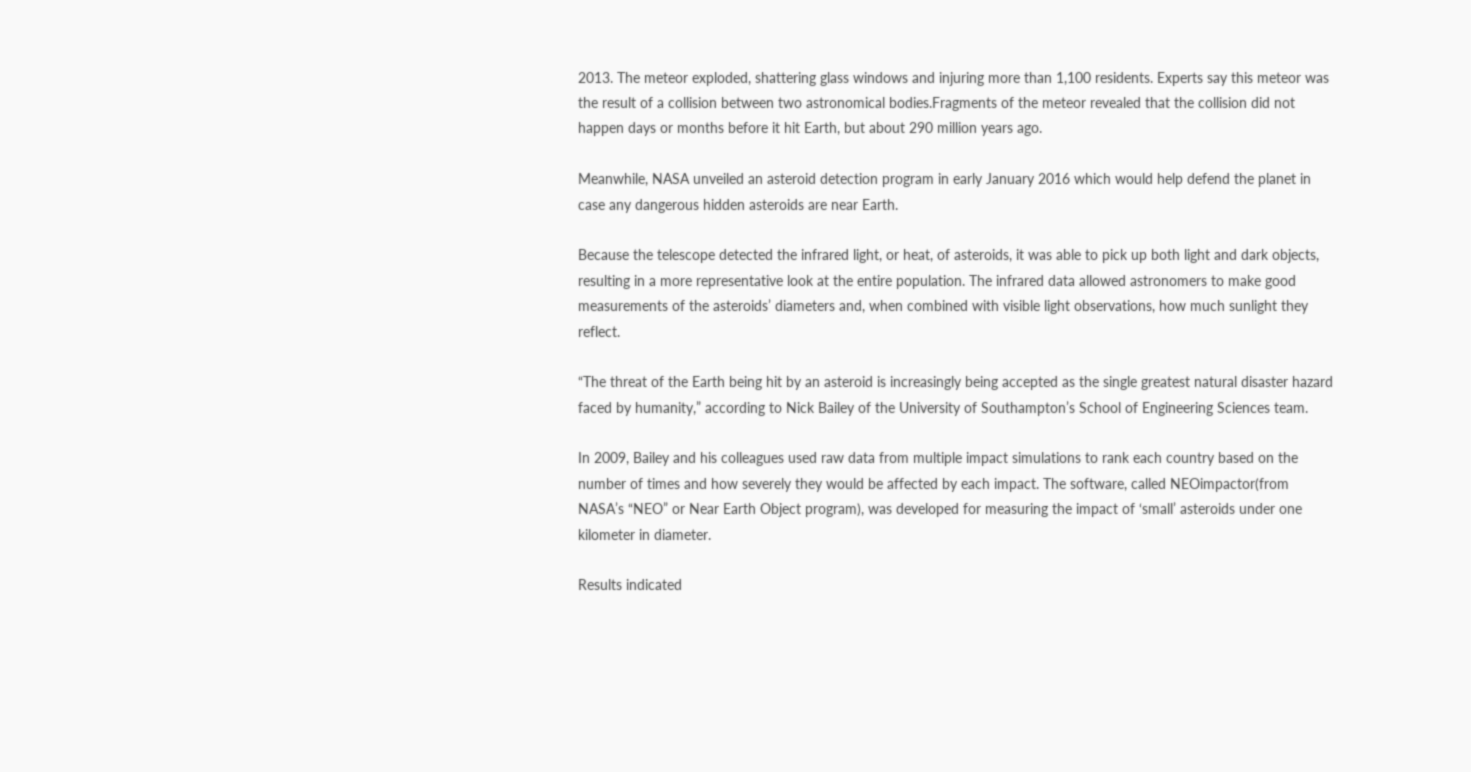2013. The meteor exploded, shattering glass windows and injuring more than 1,100 residents. Experts say this meteor was the result of a collision between two astronomical bodies.Fragments of the meteor revealed that the collision did not happen days or months before it hit Earth, but about 290 million years ago.

Meanwhile, NASA unveiled an asteroid detection program in early January 2016 which would help defend the planet in case any dangerous hidden asteroids are near Earth.

Because the telescope detected the infrared light, or heat, of asteroids, it was able to pick up both light and dark objects, resulting in a more representative look at the entire population. The infrared data allowed astronomers to make good measurements of the asteroids’ diameters and, when combined with visible light observations, how much sunlight they reflect.

“The threat of the Earth being hit by an asteroid is increasingly being accepted as the single greatest natural disaster hazard faced by humanity,” according to Nick Bailey of the University of Southampton’s School of Engineering Sciences team.

In 2009, Bailey and his colleagues used raw data from multiple impact simulations to rank each country based on the number of times and how severely they would be affected by each impact. The software, called NEOimpactor(from NASA’s “NEO” or Near Earth Object program), was developed for measuring the impact of ‘small’ asteroids under one kilometer in diameter.

Results indicated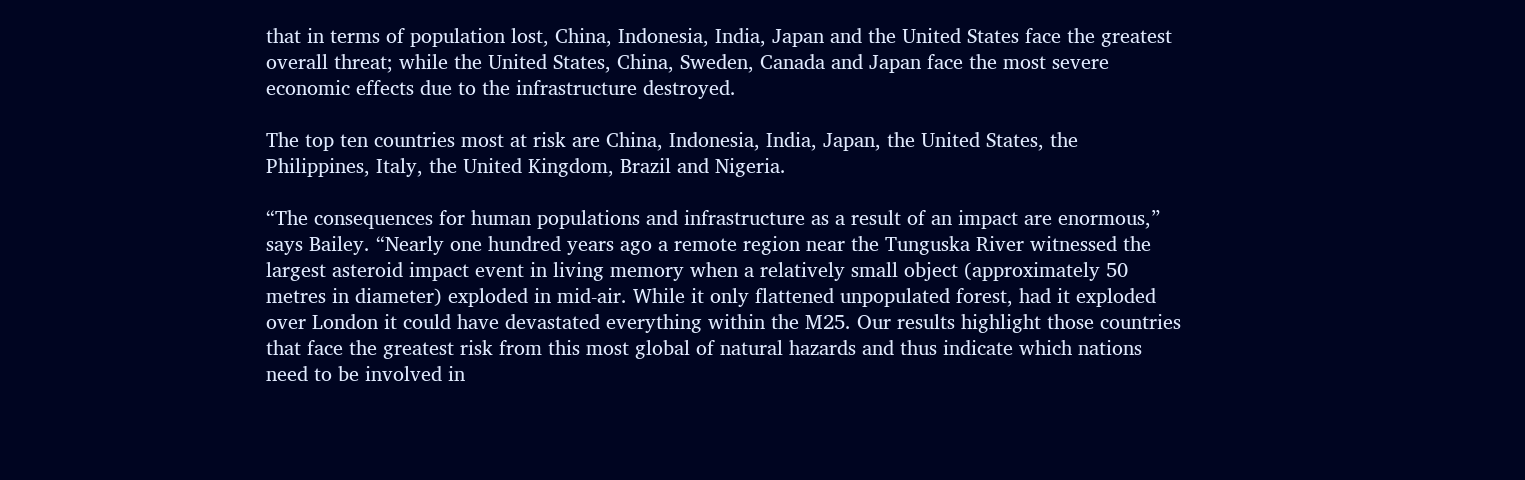that in terms of population lost, China, Indonesia, India, Japan and the United States face the greatest overall threat; while the United States, China, Sweden, Canada and Japan face the most severe economic effects due to the infrastructure destroyed.

The top ten countries most at risk are China, Indonesia, India, Japan, the United States, the Philippines, Italy, the United Kingdom, Brazil and Nigeria.

“The consequences for human populations and infrastructure as a result of an impact are enormous,” says Bailey. “Nearly one hundred years ago a remote region near the Tunguska River witnessed the largest asteroid impact event in living memory when a relatively small object (approximately 50 metres in diameter) exploded in mid-air. While it only flattened unpopulated forest, had it exploded over London it could have devastated everything within the M25. Our results highlight those countries that face the greatest risk from this most global of natural hazards and thus indicate which nations need to be involved in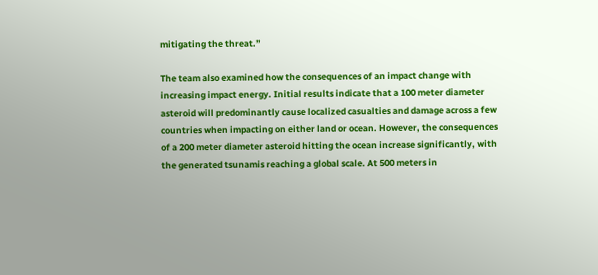mitigating the threat.”

The team also examined how the consequences of an impact change with increasing impact energy. Initial results indicate that a 100 meter diameter asteroid will predominantly cause localized casualties and damage across a few countries when impacting on either land or ocean. However, the consequences of a 200 meter diameter asteroid hitting the ocean increase significantly, with the generated tsunamis reaching a global scale. At 500 meters in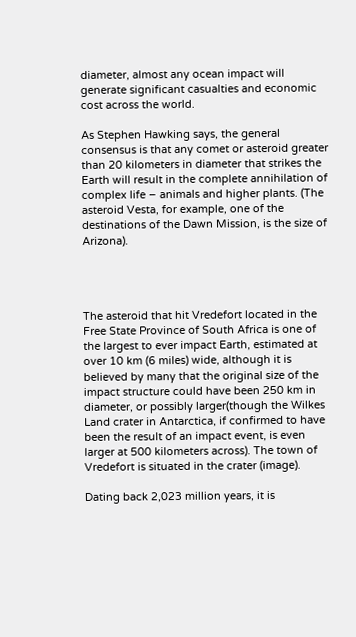diameter, almost any ocean impact will generate significant casualties and economic cost across the world.

As Stephen Hawking says, the general consensus is that any comet or asteroid greater than 20 kilometers in diameter that strikes the Earth will result in the complete annihilation of complex life – animals and higher plants. (The asteroid Vesta, for example, one of the destinations of the Dawn Mission, is the size of Arizona).




The asteroid that hit Vredefort located in the Free State Province of South Africa is one of the largest to ever impact Earth, estimated at over 10 km (6 miles) wide, although it is believed by many that the original size of the impact structure could have been 250 km in diameter, or possibly larger(though the Wilkes Land crater in Antarctica, if confirmed to have been the result of an impact event, is even larger at 500 kilometers across). The town of Vredefort is situated in the crater (image).

Dating back 2,023 million years, it is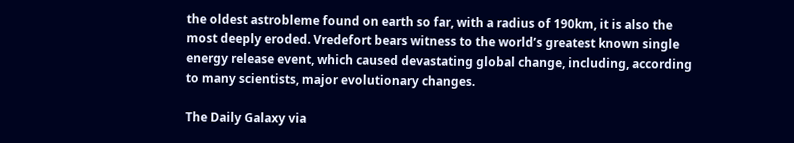the oldest astrobleme found on earth so far, with a radius of 190km, it is also the most deeply eroded. Vredefort bears witness to the world’s greatest known single energy release event, which caused devastating global change, including, according to many scientists, major evolutionary changes.

The Daily Galaxy via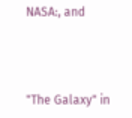NASA:, and



"The Galaxy" in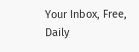Your Inbox, Free, Daily